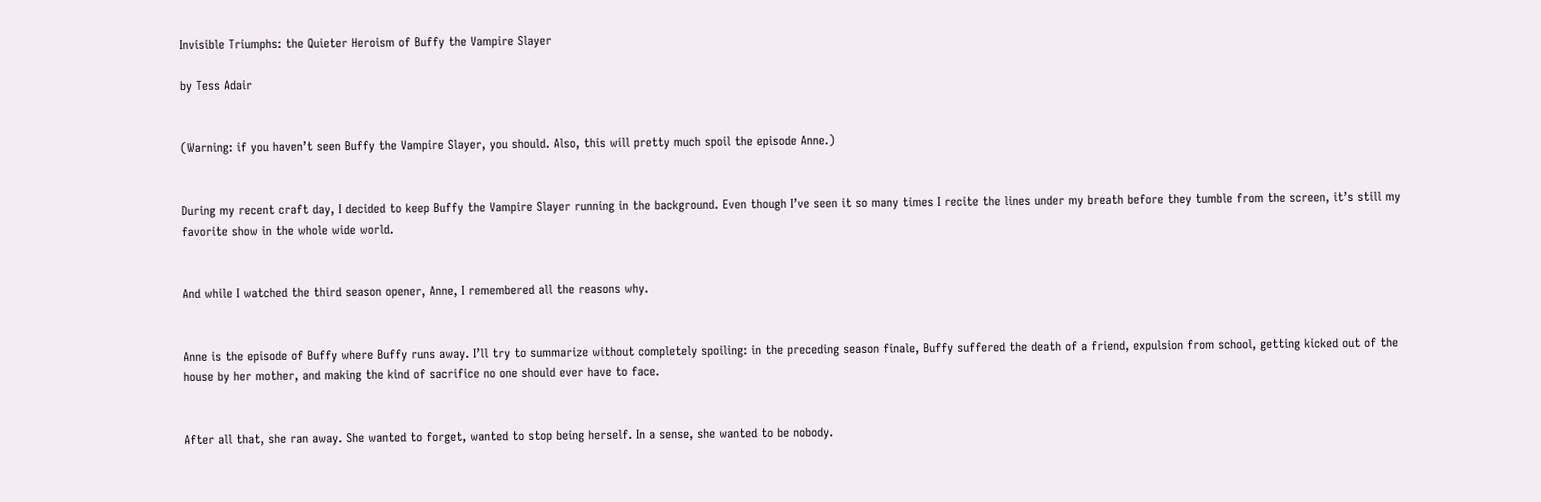Invisible Triumphs: the Quieter Heroism of Buffy the Vampire Slayer

by Tess Adair


(Warning: if you haven’t seen Buffy the Vampire Slayer, you should. Also, this will pretty much spoil the episode Anne.)


During my recent craft day, I decided to keep Buffy the Vampire Slayer running in the background. Even though I’ve seen it so many times I recite the lines under my breath before they tumble from the screen, it’s still my favorite show in the whole wide world.


And while I watched the third season opener, Anne, I remembered all the reasons why.


Anne is the episode of Buffy where Buffy runs away. I’ll try to summarize without completely spoiling: in the preceding season finale, Buffy suffered the death of a friend, expulsion from school, getting kicked out of the house by her mother, and making the kind of sacrifice no one should ever have to face.


After all that, she ran away. She wanted to forget, wanted to stop being herself. In a sense, she wanted to be nobody.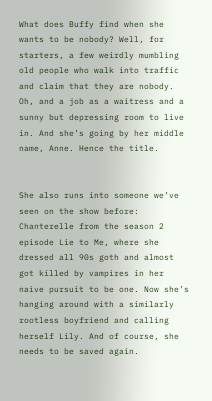What does Buffy find when she wants to be nobody? Well, for starters, a few weirdly mumbling old people who walk into traffic and claim that they are nobody. Oh, and a job as a waitress and a sunny but depressing room to live in. And she’s going by her middle name, Anne. Hence the title.


She also runs into someone we’ve seen on the show before: Chanterelle from the season 2 episode Lie to Me, where she dressed all 90s goth and almost got killed by vampires in her naive pursuit to be one. Now she’s hanging around with a similarly rootless boyfriend and calling herself Lily. And of course, she needs to be saved again.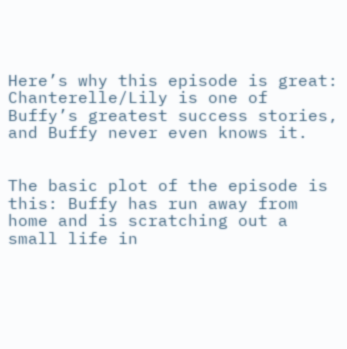Here’s why this episode is great: Chanterelle/Lily is one of Buffy’s greatest success stories, and Buffy never even knows it.


The basic plot of the episode is this: Buffy has run away from home and is scratching out a small life in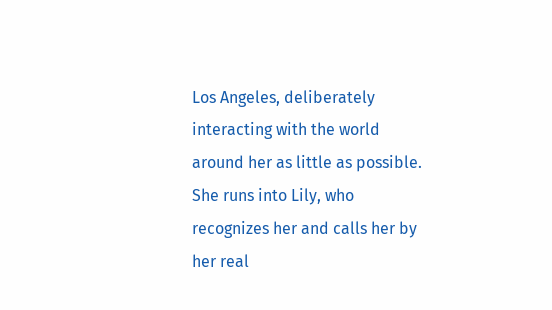Los Angeles, deliberately interacting with the world around her as little as possible. She runs into Lily, who recognizes her and calls her by her real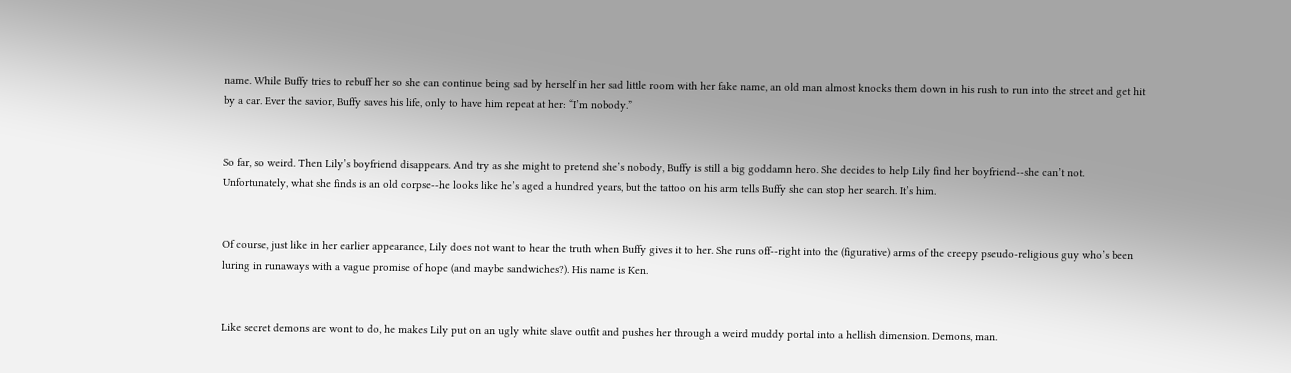name. While Buffy tries to rebuff her so she can continue being sad by herself in her sad little room with her fake name, an old man almost knocks them down in his rush to run into the street and get hit by a car. Ever the savior, Buffy saves his life, only to have him repeat at her: “I’m nobody.”


So far, so weird. Then Lily’s boyfriend disappears. And try as she might to pretend she’s nobody, Buffy is still a big goddamn hero. She decides to help Lily find her boyfriend--she can’t not. Unfortunately, what she finds is an old corpse--he looks like he’s aged a hundred years, but the tattoo on his arm tells Buffy she can stop her search. It’s him.


Of course, just like in her earlier appearance, Lily does not want to hear the truth when Buffy gives it to her. She runs off--right into the (figurative) arms of the creepy pseudo-religious guy who’s been luring in runaways with a vague promise of hope (and maybe sandwiches?). His name is Ken.


Like secret demons are wont to do, he makes Lily put on an ugly white slave outfit and pushes her through a weird muddy portal into a hellish dimension. Demons, man.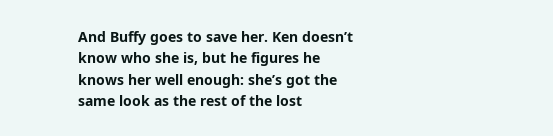And Buffy goes to save her. Ken doesn’t know who she is, but he figures he knows her well enough: she’s got the same look as the rest of the lost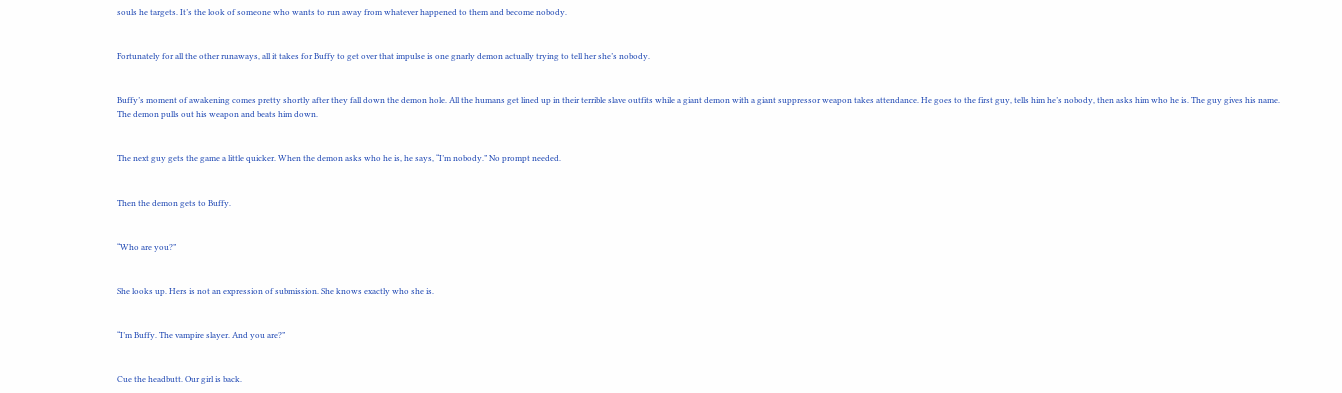souls he targets. It’s the look of someone who wants to run away from whatever happened to them and become nobody.


Fortunately for all the other runaways, all it takes for Buffy to get over that impulse is one gnarly demon actually trying to tell her she’s nobody.


Buffy’s moment of awakening comes pretty shortly after they fall down the demon hole. All the humans get lined up in their terrible slave outfits while a giant demon with a giant suppressor weapon takes attendance. He goes to the first guy, tells him he’s nobody, then asks him who he is. The guy gives his name. The demon pulls out his weapon and beats him down.


The next guy gets the game a little quicker. When the demon asks who he is, he says, “I’m nobody.” No prompt needed.


Then the demon gets to Buffy.


“Who are you?”


She looks up. Hers is not an expression of submission. She knows exactly who she is.


“I’m Buffy. The vampire slayer. And you are?”


Cue the headbutt. Our girl is back.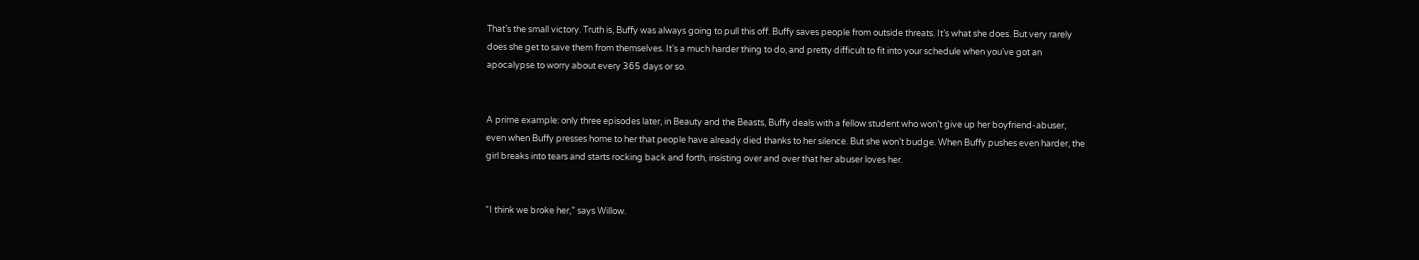That’s the small victory. Truth is, Buffy was always going to pull this off. Buffy saves people from outside threats. It’s what she does. But very rarely does she get to save them from themselves. It’s a much harder thing to do, and pretty difficult to fit into your schedule when you’ve got an apocalypse to worry about every 365 days or so.


A prime example: only three episodes later, in Beauty and the Beasts, Buffy deals with a fellow student who won’t give up her boyfriend-abuser, even when Buffy presses home to her that people have already died thanks to her silence. But she won’t budge. When Buffy pushes even harder, the girl breaks into tears and starts rocking back and forth, insisting over and over that her abuser loves her.


“I think we broke her,” says Willow.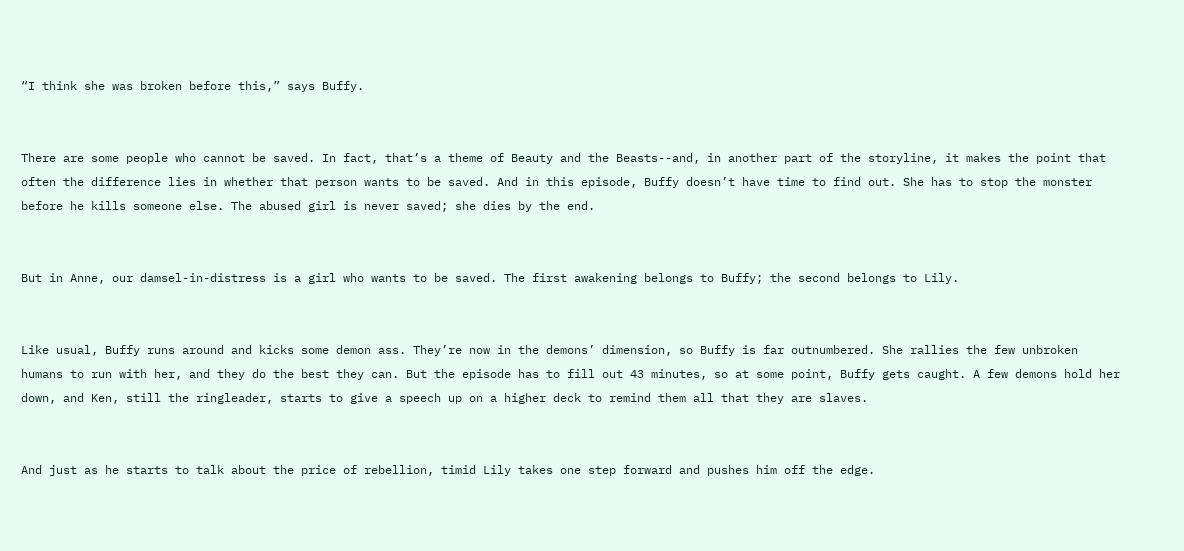“I think she was broken before this,” says Buffy.


There are some people who cannot be saved. In fact, that’s a theme of Beauty and the Beasts--and, in another part of the storyline, it makes the point that often the difference lies in whether that person wants to be saved. And in this episode, Buffy doesn’t have time to find out. She has to stop the monster before he kills someone else. The abused girl is never saved; she dies by the end.


But in Anne, our damsel-in-distress is a girl who wants to be saved. The first awakening belongs to Buffy; the second belongs to Lily.


Like usual, Buffy runs around and kicks some demon ass. They’re now in the demons’ dimension, so Buffy is far outnumbered. She rallies the few unbroken humans to run with her, and they do the best they can. But the episode has to fill out 43 minutes, so at some point, Buffy gets caught. A few demons hold her down, and Ken, still the ringleader, starts to give a speech up on a higher deck to remind them all that they are slaves.


And just as he starts to talk about the price of rebellion, timid Lily takes one step forward and pushes him off the edge.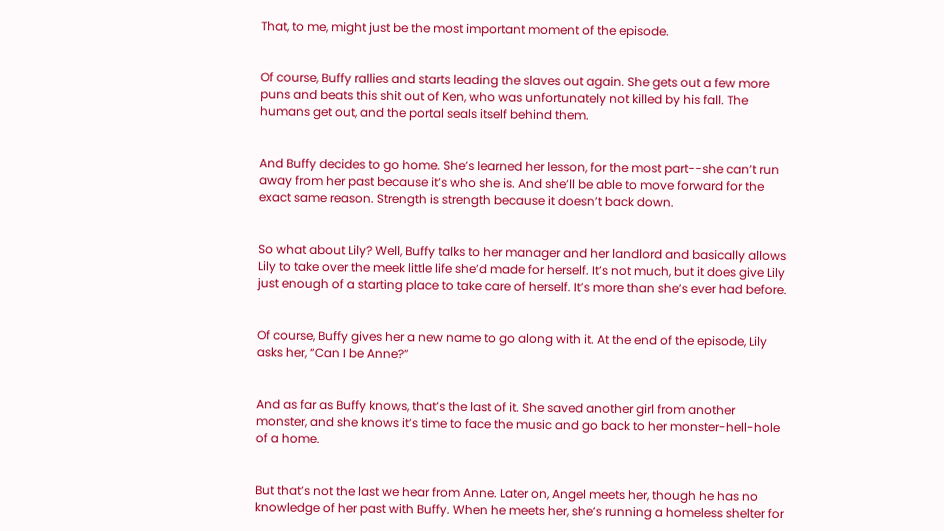That, to me, might just be the most important moment of the episode.


Of course, Buffy rallies and starts leading the slaves out again. She gets out a few more puns and beats this shit out of Ken, who was unfortunately not killed by his fall. The humans get out, and the portal seals itself behind them.


And Buffy decides to go home. She’s learned her lesson, for the most part--she can’t run away from her past because it’s who she is. And she’ll be able to move forward for the exact same reason. Strength is strength because it doesn’t back down.


So what about Lily? Well, Buffy talks to her manager and her landlord and basically allows Lily to take over the meek little life she’d made for herself. It’s not much, but it does give Lily just enough of a starting place to take care of herself. It’s more than she’s ever had before.


Of course, Buffy gives her a new name to go along with it. At the end of the episode, Lily asks her, “Can I be Anne?”


And as far as Buffy knows, that’s the last of it. She saved another girl from another monster, and she knows it’s time to face the music and go back to her monster-hell-hole of a home.


But that’s not the last we hear from Anne. Later on, Angel meets her, though he has no knowledge of her past with Buffy. When he meets her, she’s running a homeless shelter for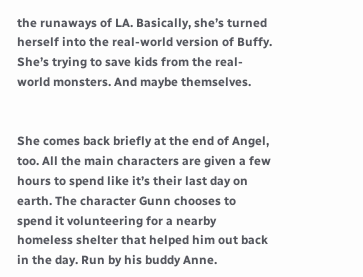the runaways of LA. Basically, she’s turned herself into the real-world version of Buffy. She’s trying to save kids from the real-world monsters. And maybe themselves.


She comes back briefly at the end of Angel, too. All the main characters are given a few hours to spend like it’s their last day on earth. The character Gunn chooses to spend it volunteering for a nearby homeless shelter that helped him out back in the day. Run by his buddy Anne.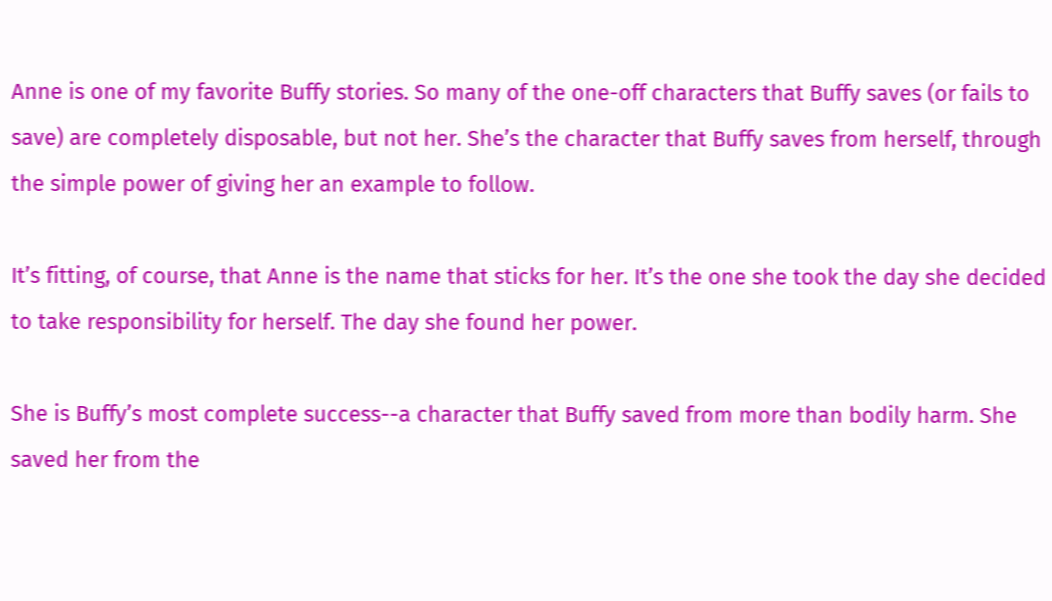Anne is one of my favorite Buffy stories. So many of the one-off characters that Buffy saves (or fails to save) are completely disposable, but not her. She’s the character that Buffy saves from herself, through the simple power of giving her an example to follow.

It’s fitting, of course, that Anne is the name that sticks for her. It’s the one she took the day she decided to take responsibility for herself. The day she found her power.

She is Buffy’s most complete success--a character that Buffy saved from more than bodily harm. She saved her from the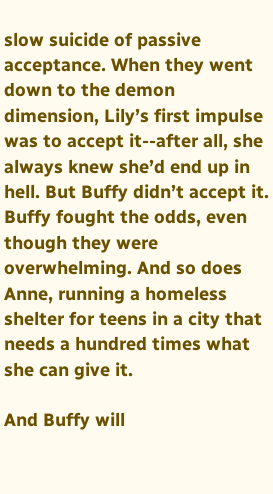slow suicide of passive acceptance. When they went down to the demon dimension, Lily’s first impulse was to accept it--after all, she always knew she’d end up in hell. But Buffy didn’t accept it. Buffy fought the odds, even though they were overwhelming. And so does Anne, running a homeless shelter for teens in a city that needs a hundred times what she can give it.

And Buffy will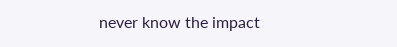never know the impact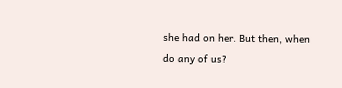she had on her. But then, when do any of us?